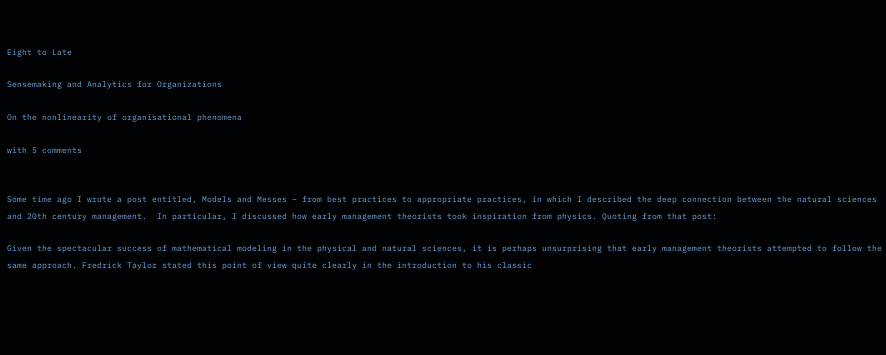Eight to Late

Sensemaking and Analytics for Organizations

On the nonlinearity of organisational phenomena

with 5 comments


Some time ago I wrote a post entitled, Models and Messes – from best practices to appropriate practices, in which I described the deep connection between the natural sciences and 20th century management.  In particular, I discussed how early management theorists took inspiration from physics. Quoting from that post:

Given the spectacular success of mathematical modeling in the physical and natural sciences, it is perhaps unsurprising that early management theorists attempted to follow the same approach. Fredrick Taylor stated this point of view quite clearly in the introduction to his classic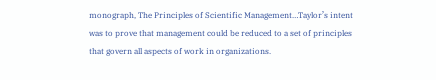monograph, The Principles of Scientific Management…Taylor’s intent was to prove that management could be reduced to a set of principles that govern all aspects of work in organizations.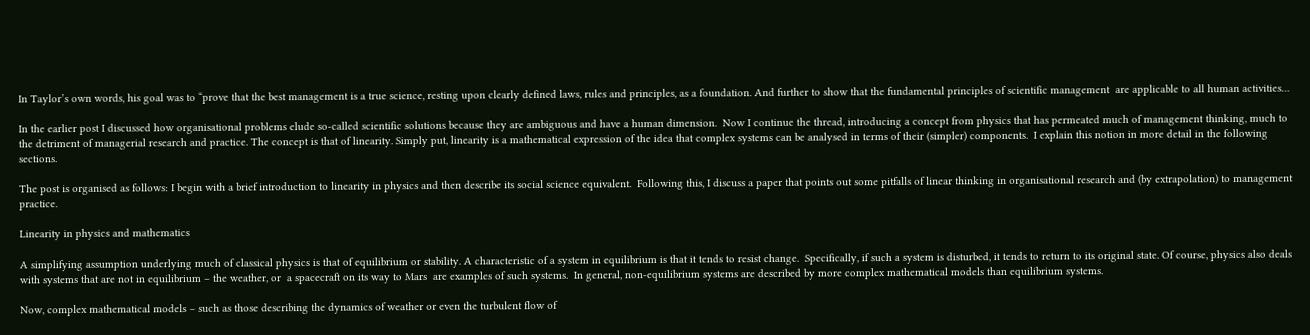In Taylor’s own words, his goal was to “prove that the best management is a true science, resting upon clearly defined laws, rules and principles, as a foundation. And further to show that the fundamental principles of scientific management  are applicable to all human activities…

In the earlier post I discussed how organisational problems elude so-called scientific solutions because they are ambiguous and have a human dimension.  Now I continue the thread, introducing a concept from physics that has permeated much of management thinking, much to the detriment of managerial research and practice. The concept is that of linearity. Simply put, linearity is a mathematical expression of the idea that complex systems can be analysed in terms of their (simpler) components.  I explain this notion in more detail in the following sections.

The post is organised as follows: I begin with a brief introduction to linearity in physics and then describe its social science equivalent.  Following this, I discuss a paper that points out some pitfalls of linear thinking in organisational research and (by extrapolation) to management practice.

Linearity in physics and mathematics

A simplifying assumption underlying much of classical physics is that of equilibrium or stability. A characteristic of a system in equilibrium is that it tends to resist change.  Specifically, if such a system is disturbed, it tends to return to its original state. Of course, physics also deals with systems that are not in equilibrium – the weather, or  a spacecraft on its way to Mars  are examples of such systems.  In general, non-equilibrium systems are described by more complex mathematical models than equilibrium systems.

Now, complex mathematical models – such as those describing the dynamics of weather or even the turbulent flow of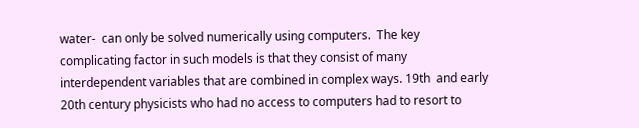water-  can only be solved numerically using computers.  The key complicating factor in such models is that they consist of many interdependent variables that are combined in complex ways. 19th  and early 20th century physicists who had no access to computers had to resort to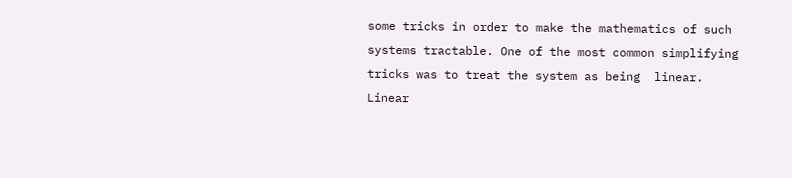some tricks in order to make the mathematics of such systems tractable. One of the most common simplifying tricks was to treat the system as being  linear.   Linear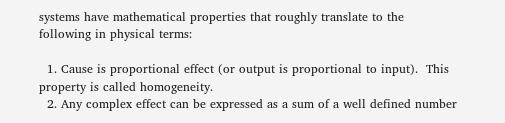systems have mathematical properties that roughly translate to the following in physical terms:

  1. Cause is proportional effect (or output is proportional to input).  This property is called homogeneity.
  2. Any complex effect can be expressed as a sum of a well defined number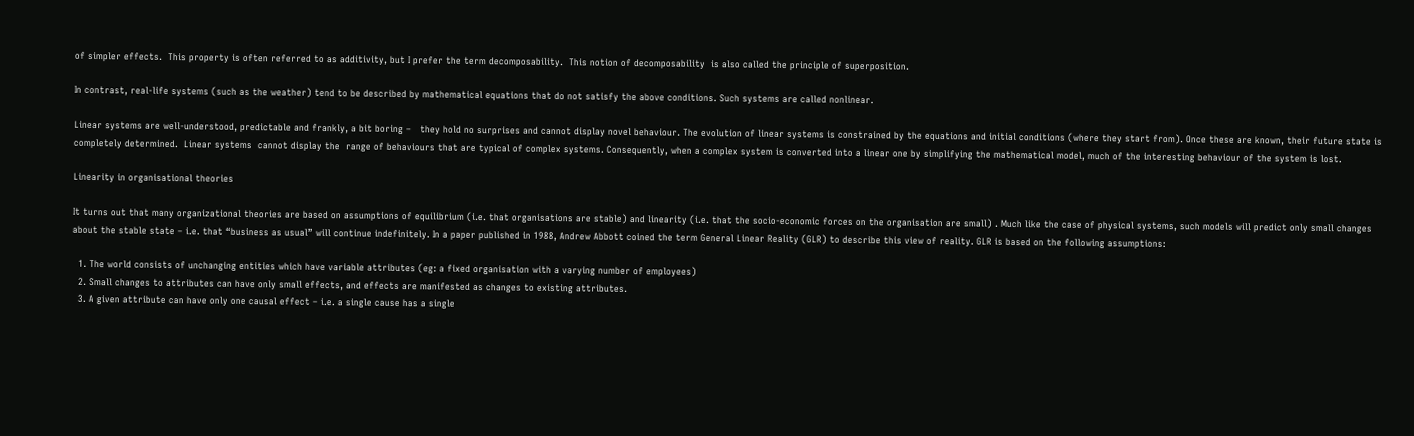of simpler effects.  This property is often referred to as additivity, but I prefer the term decomposability.  This notion of decomposability  is also called the principle of superposition.

In contrast, real-life systems (such as the weather) tend to be described by mathematical equations that do not satisfy the above conditions. Such systems are called nonlinear.

Linear systems are well-understood, predictable and frankly, a bit boring –   they hold no surprises and cannot display novel behaviour. The evolution of linear systems is constrained by the equations and initial conditions (where they start from). Once these are known, their future state is completely determined.  Linear systems  cannot display the  range of behaviours that are typical of complex systems. Consequently, when a complex system is converted into a linear one by simplifying the mathematical model, much of the interesting behaviour of the system is lost.

Linearity in organisational theories

It turns out that many organizational theories are based on assumptions of equilibrium (i.e. that organisations are stable) and linearity (i.e. that the socio-economic forces on the organisation are small) . Much like the case of physical systems, such models will predict only small changes about the stable state – i.e. that “business as usual” will continue indefinitely. In a paper published in 1988, Andrew Abbott coined the term General Linear Reality (GLR) to describe this view of reality. GLR is based on the following assumptions:

  1. The world consists of unchanging entities which have variable attributes (eg: a fixed organisation with a varying number of employees)
  2. Small changes to attributes can have only small effects, and effects are manifested as changes to existing attributes.
  3. A given attribute can have only one causal effect – i.e. a single cause has a single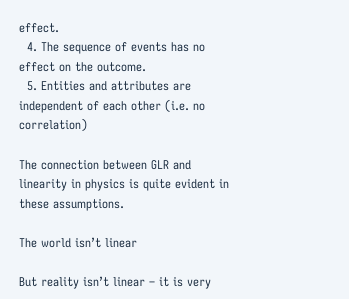effect.
  4. The sequence of events has no effect on the outcome.
  5. Entities and attributes are independent of each other (i.e. no correlation)

The connection between GLR and linearity in physics is quite evident in these assumptions.

The world isn’t linear

But reality isn’t linear – it is very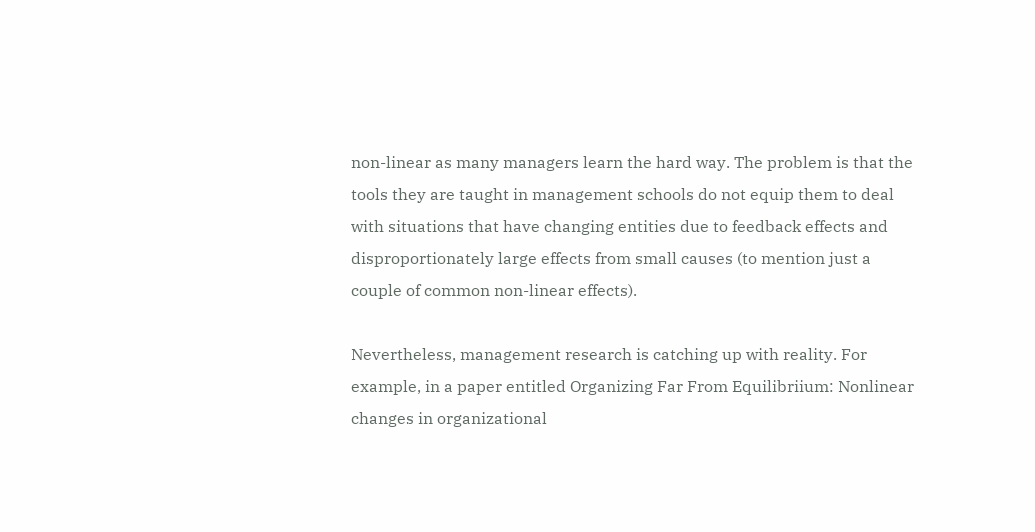non-linear as many managers learn the hard way. The problem is that the tools they are taught in management schools do not equip them to deal with situations that have changing entities due to feedback effects and  disproportionately large effects from small causes (to mention just a couple of common non-linear effects).

Nevertheless, management research is catching up with reality. For example, in a paper entitled Organizing Far From Equilibriium: Nonlinear changes in organizational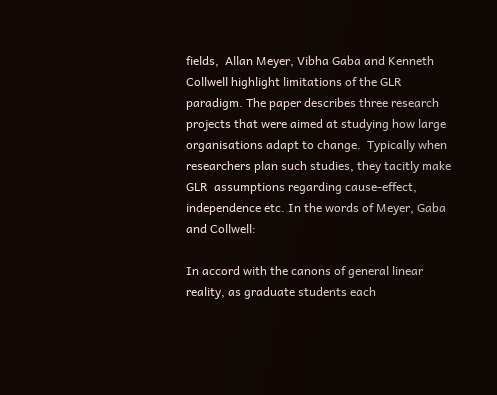fields,  Allan Meyer, Vibha Gaba and Kenneth Collwell highlight limitations of the GLR paradigm. The paper describes three research projects that were aimed at studying how large organisations adapt to change.  Typically when researchers plan such studies, they tacitly make GLR  assumptions regarding cause-effect, independence etc. In the words of Meyer, Gaba and Collwell:

In accord with the canons of general linear reality, as graduate students each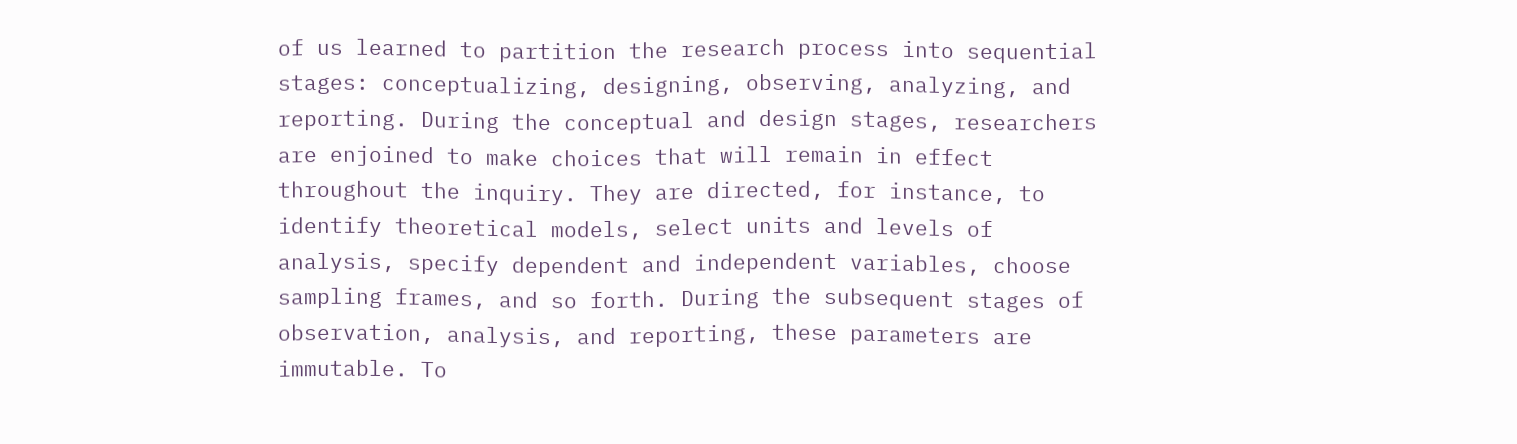of us learned to partition the research process into sequential stages: conceptualizing, designing, observing, analyzing, and reporting. During the conceptual and design stages, researchers are enjoined to make choices that will remain in effect throughout the inquiry. They are directed, for instance, to identify theoretical models, select units and levels of analysis, specify dependent and independent variables, choose sampling frames, and so forth. During the subsequent stages of observation, analysis, and reporting, these parameters are immutable. To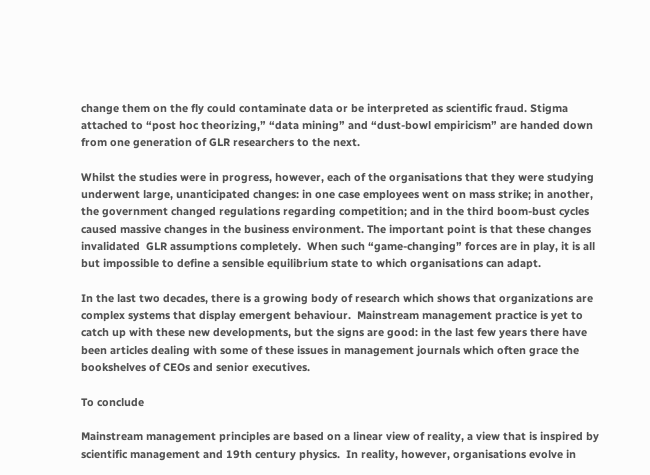change them on the fly could contaminate data or be interpreted as scientific fraud. Stigma attached to “post hoc theorizing,” “data mining” and “dust-bowl empiricism” are handed down from one generation of GLR researchers to the next.

Whilst the studies were in progress, however, each of the organisations that they were studying underwent large, unanticipated changes: in one case employees went on mass strike; in another, the government changed regulations regarding competition; and in the third boom-bust cycles caused massive changes in the business environment. The important point is that these changes invalidated  GLR assumptions completely.  When such “game-changing” forces are in play, it is all but impossible to define a sensible equilibrium state to which organisations can adapt.

In the last two decades, there is a growing body of research which shows that organizations are complex systems that display emergent behaviour.  Mainstream management practice is yet to catch up with these new developments, but the signs are good: in the last few years there have been articles dealing with some of these issues in management journals which often grace the bookshelves of CEOs and senior executives.

To conclude

Mainstream management principles are based on a linear view of reality, a view that is inspired by scientific management and 19th century physics.  In reality, however, organisations evolve in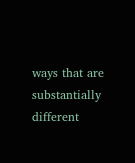ways that are substantially different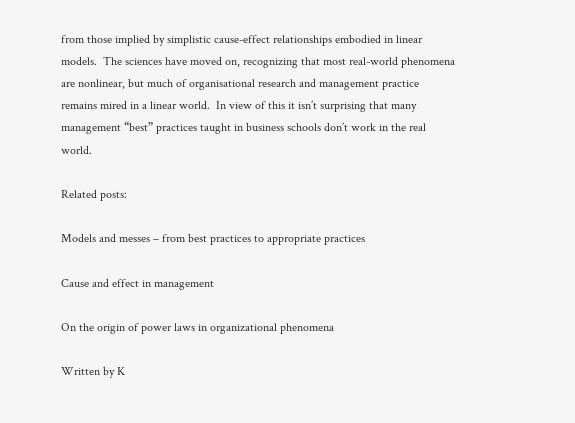from those implied by simplistic cause-effect relationships embodied in linear models.  The sciences have moved on, recognizing that most real-world phenomena are nonlinear, but much of organisational research and management practice remains mired in a linear world.  In view of this it isn’t surprising that many management “best” practices taught in business schools don’t work in the real world.

Related posts:

Models and messes – from best practices to appropriate practices

Cause and effect in management

On the origin of power laws in organizational phenomena

Written by K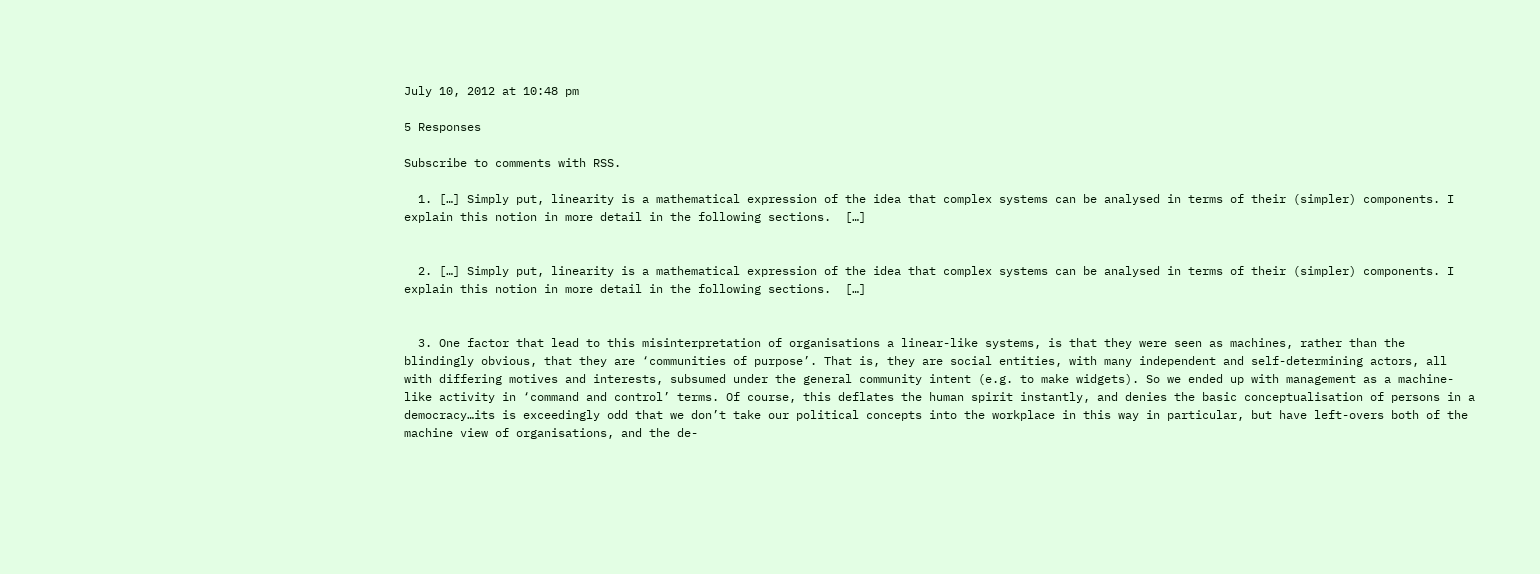July 10, 2012 at 10:48 pm

5 Responses

Subscribe to comments with RSS.

  1. […] Simply put, linearity is a mathematical expression of the idea that complex systems can be analysed in terms of their (simpler) components. I explain this notion in more detail in the following sections.  […]


  2. […] Simply put, linearity is a mathematical expression of the idea that complex systems can be analysed in terms of their (simpler) components. I explain this notion in more detail in the following sections.  […]


  3. One factor that lead to this misinterpretation of organisations a linear-like systems, is that they were seen as machines, rather than the blindingly obvious, that they are ‘communities of purpose’. That is, they are social entities, with many independent and self-determining actors, all with differing motives and interests, subsumed under the general community intent (e.g. to make widgets). So we ended up with management as a machine-like activity in ‘command and control’ terms. Of course, this deflates the human spirit instantly, and denies the basic conceptualisation of persons in a democracy…its is exceedingly odd that we don’t take our political concepts into the workplace in this way in particular, but have left-overs both of the machine view of organisations, and the de-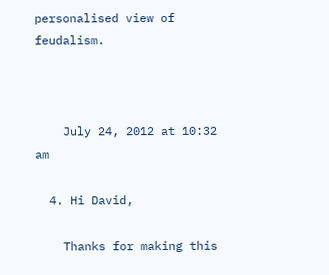personalised view of feudalism.



    July 24, 2012 at 10:32 am

  4. Hi David,

    Thanks for making this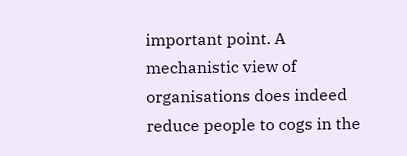important point. A mechanistic view of organisations does indeed reduce people to cogs in the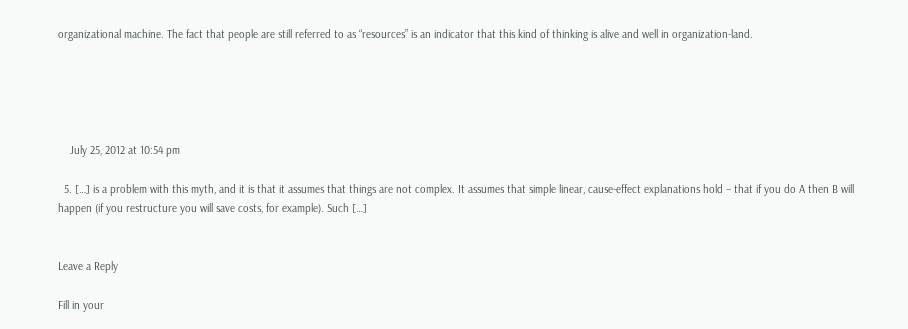organizational machine. The fact that people are still referred to as “resources” is an indicator that this kind of thinking is alive and well in organization-land.





    July 25, 2012 at 10:54 pm

  5. […] is a problem with this myth, and it is that it assumes that things are not complex. It assumes that simple linear, cause-effect explanations hold – that if you do A then B will happen (if you restructure you will save costs, for example). Such […]


Leave a Reply

Fill in your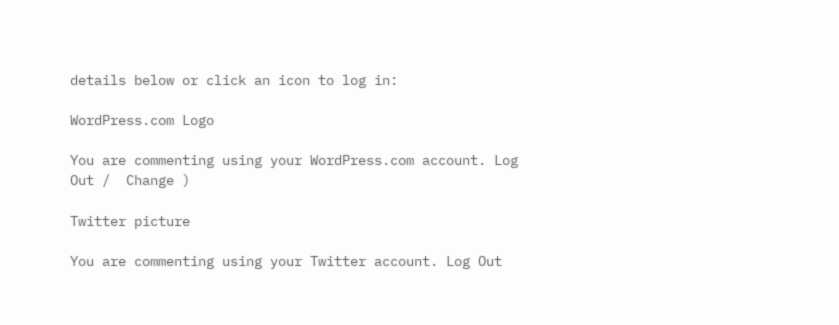details below or click an icon to log in:

WordPress.com Logo

You are commenting using your WordPress.com account. Log Out /  Change )

Twitter picture

You are commenting using your Twitter account. Log Out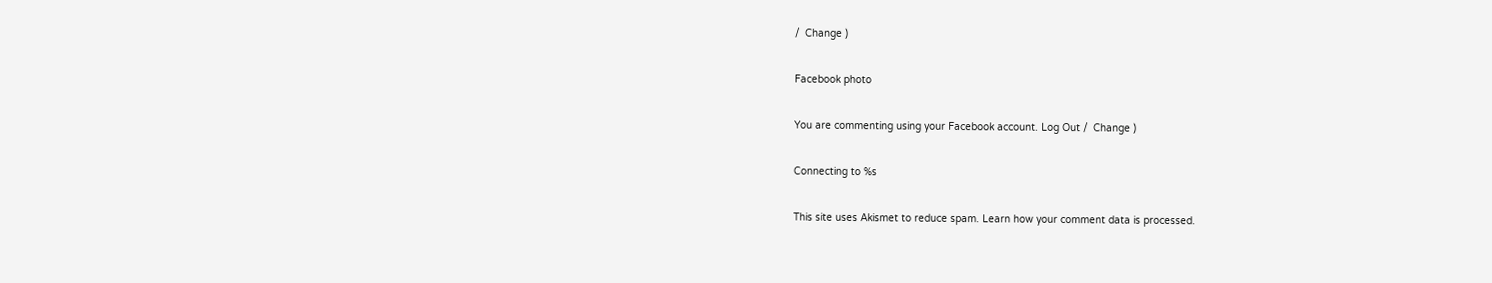/  Change )

Facebook photo

You are commenting using your Facebook account. Log Out /  Change )

Connecting to %s

This site uses Akismet to reduce spam. Learn how your comment data is processed.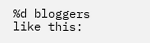%d bloggers like this: